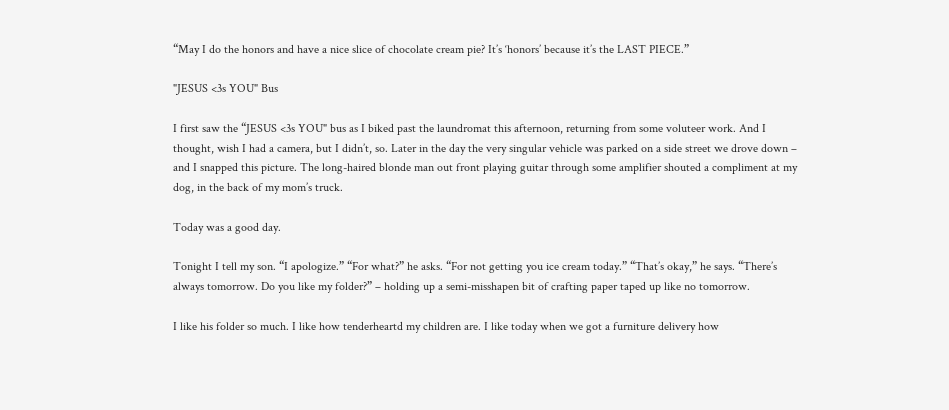“May I do the honors and have a nice slice of chocolate cream pie? It’s ‘honors’ because it’s the LAST PIECE.”

"JESUS <3s YOU" Bus

I first saw the “JESUS <3s YOU" bus as I biked past the laundromat this afternoon, returning from some voluteer work. And I thought, wish I had a camera, but I didn’t, so. Later in the day the very singular vehicle was parked on a side street we drove down – and I snapped this picture. The long-haired blonde man out front playing guitar through some amplifier shouted a compliment at my dog, in the back of my mom’s truck.

Today was a good day.

Tonight I tell my son. “I apologize.” “For what?” he asks. “For not getting you ice cream today.” “That’s okay,” he says. “There’s always tomorrow. Do you like my folder?” – holding up a semi-misshapen bit of crafting paper taped up like no tomorrow.

I like his folder so much. I like how tenderheartd my children are. I like today when we got a furniture delivery how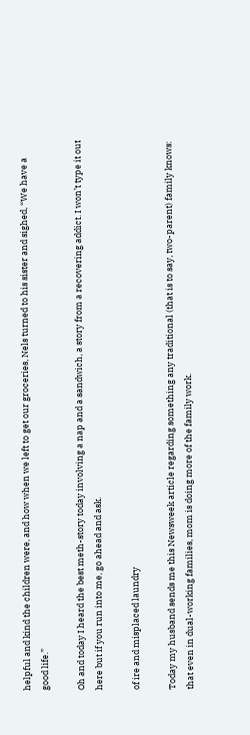helpful and kind the children were, and how when we left to get our groceries, Nels turned to his sister and sighed, “We have a good life.”

Oh and today I heard the best meth-story today involving a nap and a sandwich, a story from a recovering addict. I won’t type it out here but if you run into me, go ahead and ask.

of ire and misplaced laundry

Today my husband sends me this Newsweek article regarding something any traditional (that is to say, two-parent) family knows: that even in dual-working families, mom is doing more of the family work.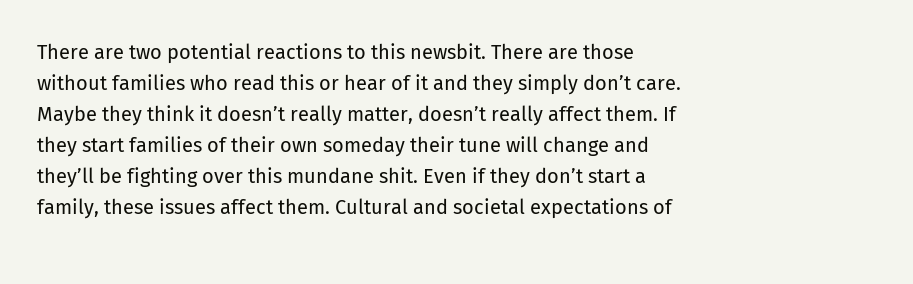There are two potential reactions to this newsbit. There are those without families who read this or hear of it and they simply don’t care. Maybe they think it doesn’t really matter, doesn’t really affect them. If they start families of their own someday their tune will change and they’ll be fighting over this mundane shit. Even if they don’t start a family, these issues affect them. Cultural and societal expectations of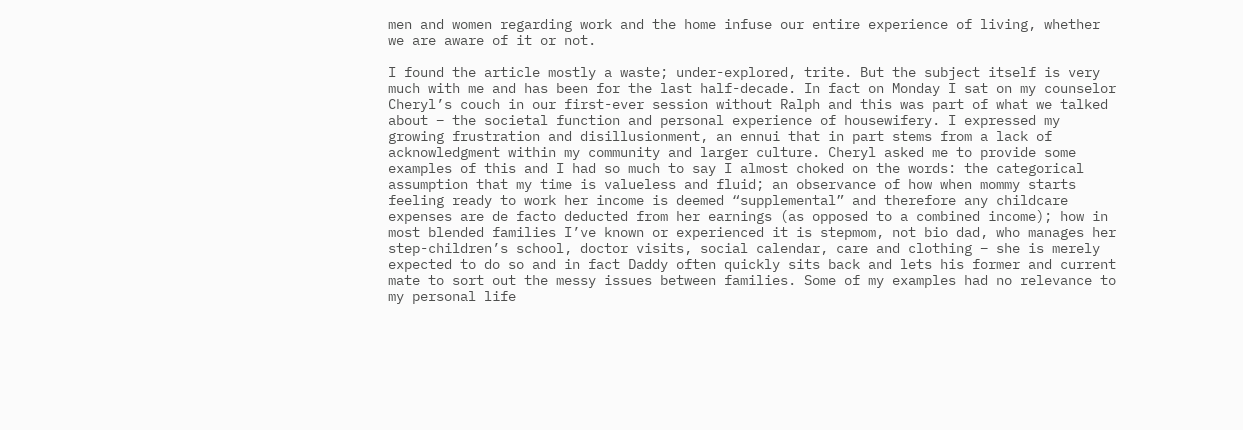men and women regarding work and the home infuse our entire experience of living, whether we are aware of it or not.

I found the article mostly a waste; under-explored, trite. But the subject itself is very much with me and has been for the last half-decade. In fact on Monday I sat on my counselor Cheryl’s couch in our first-ever session without Ralph and this was part of what we talked about – the societal function and personal experience of housewifery. I expressed my growing frustration and disillusionment, an ennui that in part stems from a lack of acknowledgment within my community and larger culture. Cheryl asked me to provide some examples of this and I had so much to say I almost choked on the words: the categorical assumption that my time is valueless and fluid; an observance of how when mommy starts feeling ready to work her income is deemed “supplemental” and therefore any childcare expenses are de facto deducted from her earnings (as opposed to a combined income); how in most blended families I’ve known or experienced it is stepmom, not bio dad, who manages her step-children’s school, doctor visits, social calendar, care and clothing – she is merely expected to do so and in fact Daddy often quickly sits back and lets his former and current mate to sort out the messy issues between families. Some of my examples had no relevance to my personal life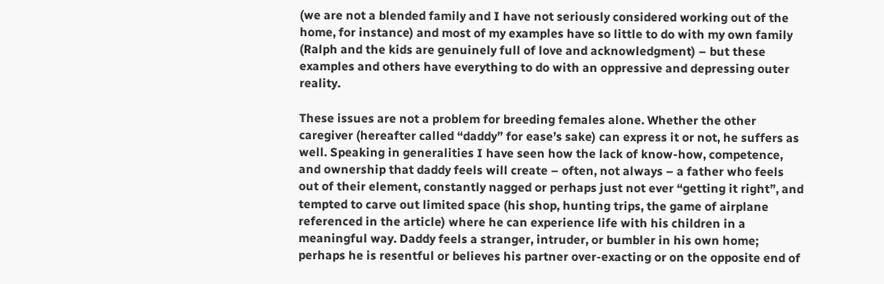(we are not a blended family and I have not seriously considered working out of the home, for instance) and most of my examples have so little to do with my own family (Ralph and the kids are genuinely full of love and acknowledgment) – but these examples and others have everything to do with an oppressive and depressing outer reality.

These issues are not a problem for breeding females alone. Whether the other caregiver (hereafter called “daddy” for ease’s sake) can express it or not, he suffers as well. Speaking in generalities I have seen how the lack of know-how, competence, and ownership that daddy feels will create – often, not always – a father who feels out of their element, constantly nagged or perhaps just not ever “getting it right”, and tempted to carve out limited space (his shop, hunting trips, the game of airplane referenced in the article) where he can experience life with his children in a meaningful way. Daddy feels a stranger, intruder, or bumbler in his own home; perhaps he is resentful or believes his partner over-exacting or on the opposite end of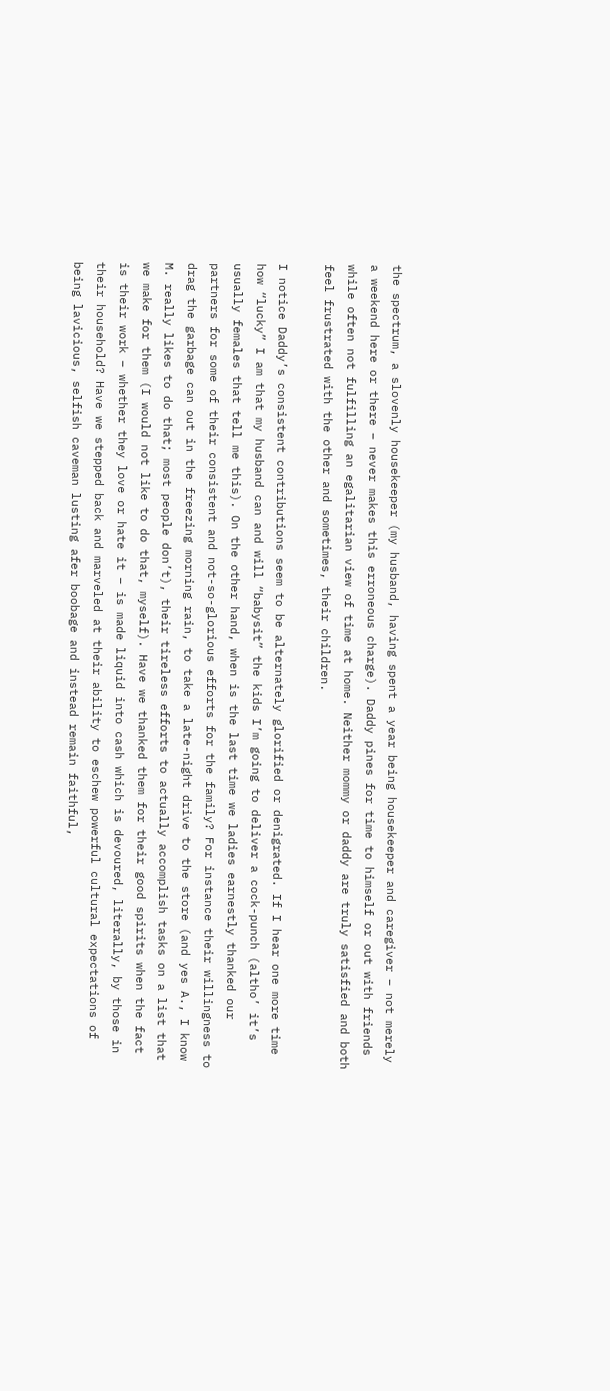the spectrum, a slovenly housekeeper (my husband, having spent a year being housekeeper and caregiver – not merely a weekend here or there – never makes this erroneous charge). Daddy pines for time to himself or out with friends while often not fulfilling an egalitarian view of time at home. Neither mommy or daddy are truly satisfied and both feel frustrated with the other and sometimes, their children.

I notice Daddy’s consistent contributions seem to be alternately glorified or denigrated. If I hear one more time how “lucky” I am that my husband can and will “babysit” the kids I’m going to deliver a cock-punch (altho’ it’s usually females that tell me this). On the other hand, when is the last time we ladies earnestly thanked our partners for some of their consistent and not-so-glorious efforts for the family? For instance their willingness to drag the garbage can out in the freezing morning rain, to take a late-night drive to the store (and yes A., I know M. really likes to do that; most people don’t), their tireless efforts to actually accomplish tasks on a list that we make for them (I would not like to do that, myself). Have we thanked them for their good spirits when the fact is their work – whether they love or hate it – is made liquid into cash which is devoured, literally, by those in their household? Have we stepped back and marveled at their ability to eschew powerful cultural expectations of being lavicious, selfish caveman lusting afer boobage and instead remain faithful,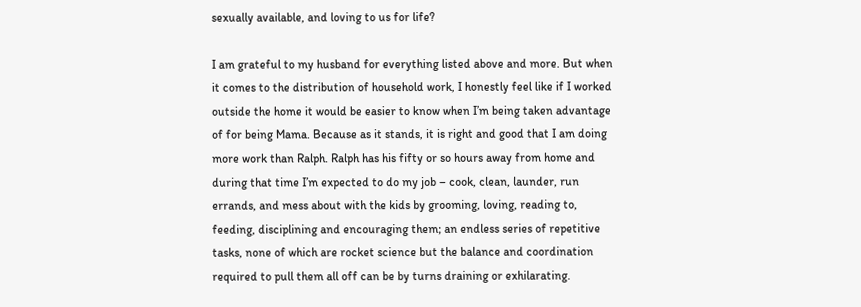sexually available, and loving to us for life?

I am grateful to my husband for everything listed above and more. But when it comes to the distribution of household work, I honestly feel like if I worked outside the home it would be easier to know when I’m being taken advantage of for being Mama. Because as it stands, it is right and good that I am doing more work than Ralph. Ralph has his fifty or so hours away from home and during that time I’m expected to do my job – cook, clean, launder, run errands, and mess about with the kids by grooming, loving, reading to, feeding, disciplining and encouraging them; an endless series of repetitive tasks, none of which are rocket science but the balance and coordination required to pull them all off can be by turns draining or exhilarating.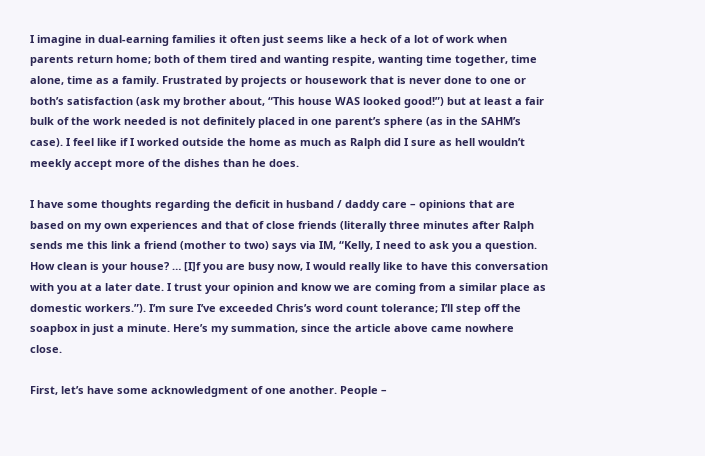I imagine in dual-earning families it often just seems like a heck of a lot of work when parents return home; both of them tired and wanting respite, wanting time together, time alone, time as a family. Frustrated by projects or housework that is never done to one or both’s satisfaction (ask my brother about, “This house WAS looked good!”) but at least a fair bulk of the work needed is not definitely placed in one parent’s sphere (as in the SAHM’s case). I feel like if I worked outside the home as much as Ralph did I sure as hell wouldn’t meekly accept more of the dishes than he does.

I have some thoughts regarding the deficit in husband / daddy care – opinions that are based on my own experiences and that of close friends (literally three minutes after Ralph sends me this link a friend (mother to two) says via IM, “Kelly, I need to ask you a question. How clean is your house? … [I]f you are busy now, I would really like to have this conversation with you at a later date. I trust your opinion and know we are coming from a similar place as domestic workers.”). I’m sure I’ve exceeded Chris’s word count tolerance; I’ll step off the soapbox in just a minute. Here’s my summation, since the article above came nowhere close.

First, let’s have some acknowledgment of one another. People –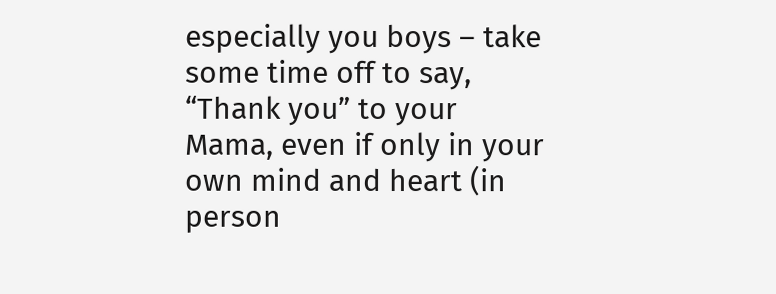especially you boys – take some time off to say, “Thank you” to your Mama, even if only in your own mind and heart (in person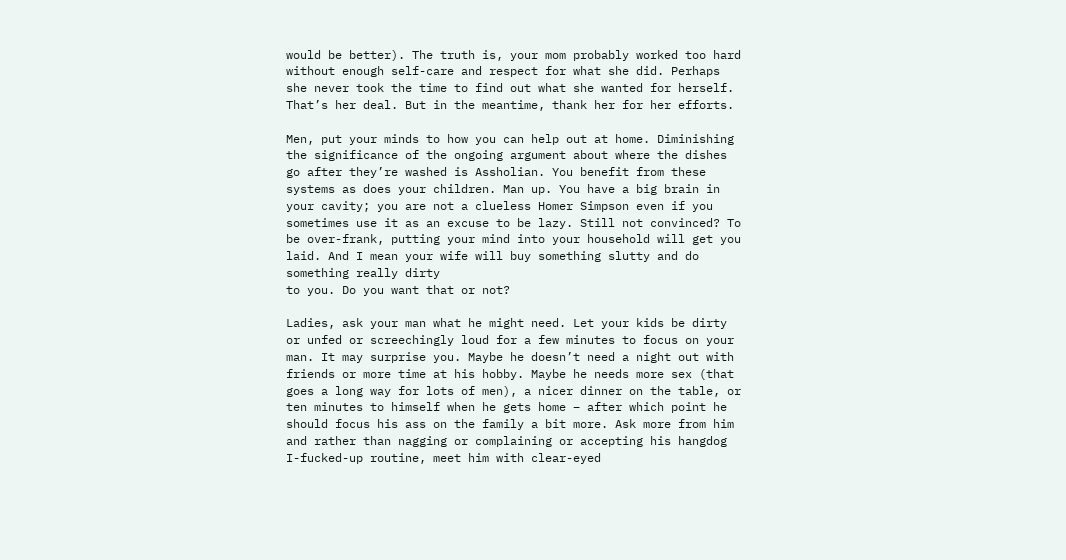would be better). The truth is, your mom probably worked too hard without enough self-care and respect for what she did. Perhaps she never took the time to find out what she wanted for herself. That’s her deal. But in the meantime, thank her for her efforts.

Men, put your minds to how you can help out at home. Diminishing the significance of the ongoing argument about where the dishes go after they’re washed is Assholian. You benefit from these systems as does your children. Man up. You have a big brain in your cavity; you are not a clueless Homer Simpson even if you sometimes use it as an excuse to be lazy. Still not convinced? To be over-frank, putting your mind into your household will get you laid. And I mean your wife will buy something slutty and do something really dirty
to you. Do you want that or not?

Ladies, ask your man what he might need. Let your kids be dirty or unfed or screechingly loud for a few minutes to focus on your man. It may surprise you. Maybe he doesn’t need a night out with friends or more time at his hobby. Maybe he needs more sex (that goes a long way for lots of men), a nicer dinner on the table, or ten minutes to himself when he gets home – after which point he should focus his ass on the family a bit more. Ask more from him and rather than nagging or complaining or accepting his hangdog I-fucked-up routine, meet him with clear-eyed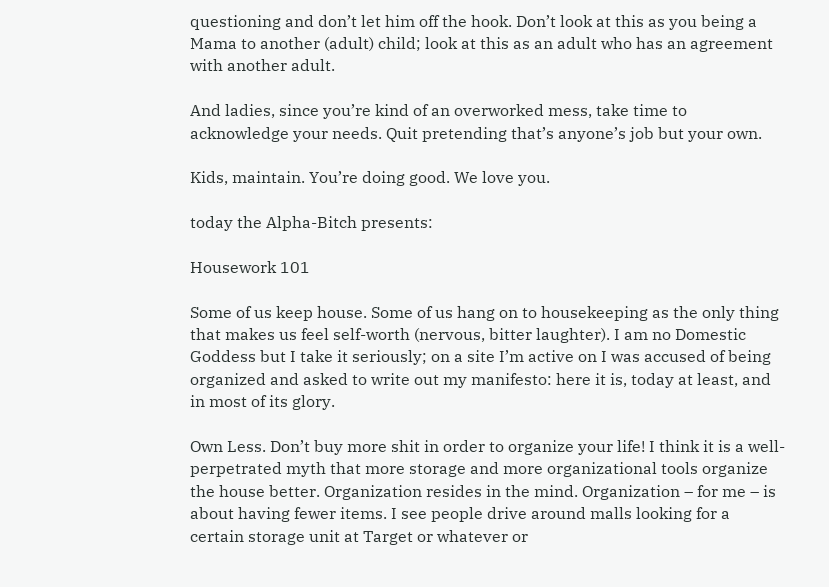questioning and don’t let him off the hook. Don’t look at this as you being a Mama to another (adult) child; look at this as an adult who has an agreement with another adult.

And ladies, since you’re kind of an overworked mess, take time to acknowledge your needs. Quit pretending that’s anyone’s job but your own.

Kids, maintain. You’re doing good. We love you.

today the Alpha-Bitch presents:

Housework 101

Some of us keep house. Some of us hang on to housekeeping as the only thing that makes us feel self-worth (nervous, bitter laughter). I am no Domestic Goddess but I take it seriously; on a site I’m active on I was accused of being organized and asked to write out my manifesto: here it is, today at least, and in most of its glory.

Own Less. Don’t buy more shit in order to organize your life! I think it is a well-perpetrated myth that more storage and more organizational tools organize the house better. Organization resides in the mind. Organization – for me – is about having fewer items. I see people drive around malls looking for a certain storage unit at Target or whatever or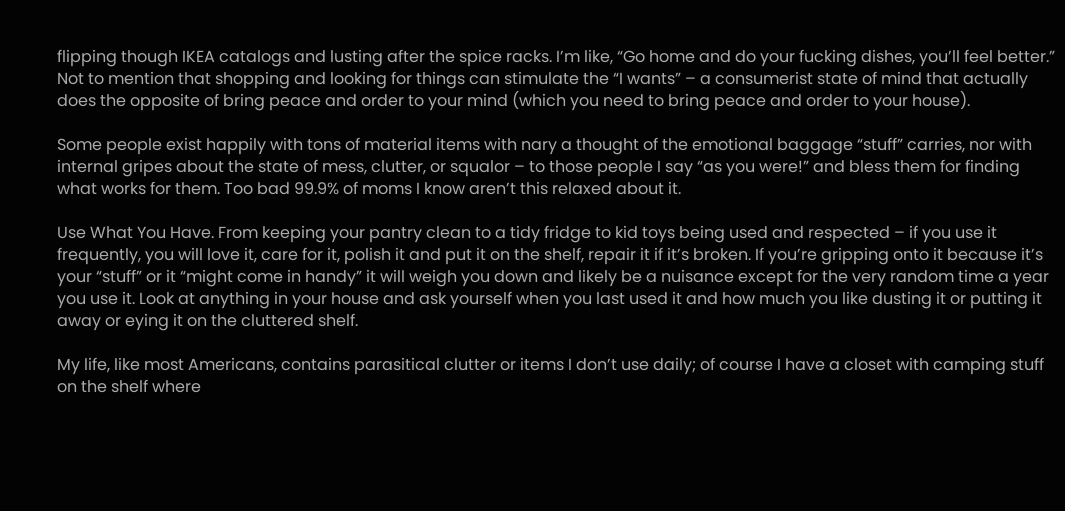flipping though IKEA catalogs and lusting after the spice racks. I’m like, “Go home and do your fucking dishes, you’ll feel better.” Not to mention that shopping and looking for things can stimulate the “I wants” – a consumerist state of mind that actually does the opposite of bring peace and order to your mind (which you need to bring peace and order to your house).

Some people exist happily with tons of material items with nary a thought of the emotional baggage “stuff” carries, nor with internal gripes about the state of mess, clutter, or squalor – to those people I say “as you were!” and bless them for finding what works for them. Too bad 99.9% of moms I know aren’t this relaxed about it.

Use What You Have. From keeping your pantry clean to a tidy fridge to kid toys being used and respected – if you use it frequently, you will love it, care for it, polish it and put it on the shelf, repair it if it’s broken. If you’re gripping onto it because it’s your “stuff” or it “might come in handy” it will weigh you down and likely be a nuisance except for the very random time a year you use it. Look at anything in your house and ask yourself when you last used it and how much you like dusting it or putting it away or eying it on the cluttered shelf.

My life, like most Americans, contains parasitical clutter or items I don’t use daily; of course I have a closet with camping stuff on the shelf where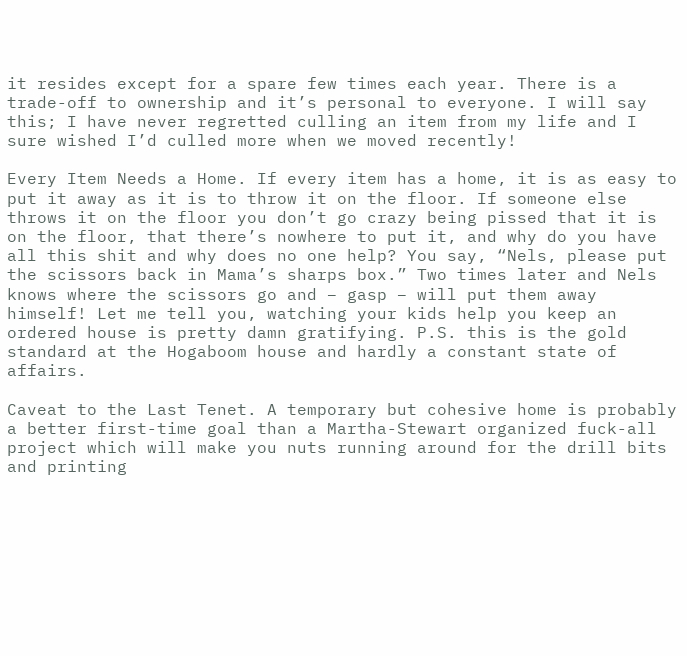it resides except for a spare few times each year. There is a trade-off to ownership and it’s personal to everyone. I will say this; I have never regretted culling an item from my life and I sure wished I’d culled more when we moved recently!

Every Item Needs a Home. If every item has a home, it is as easy to put it away as it is to throw it on the floor. If someone else throws it on the floor you don’t go crazy being pissed that it is on the floor, that there’s nowhere to put it, and why do you have all this shit and why does no one help? You say, “Nels, please put the scissors back in Mama’s sharps box.” Two times later and Nels knows where the scissors go and – gasp – will put them away himself! Let me tell you, watching your kids help you keep an ordered house is pretty damn gratifying. P.S. this is the gold standard at the Hogaboom house and hardly a constant state of affairs.

Caveat to the Last Tenet. A temporary but cohesive home is probably a better first-time goal than a Martha-Stewart organized fuck-all project which will make you nuts running around for the drill bits and printing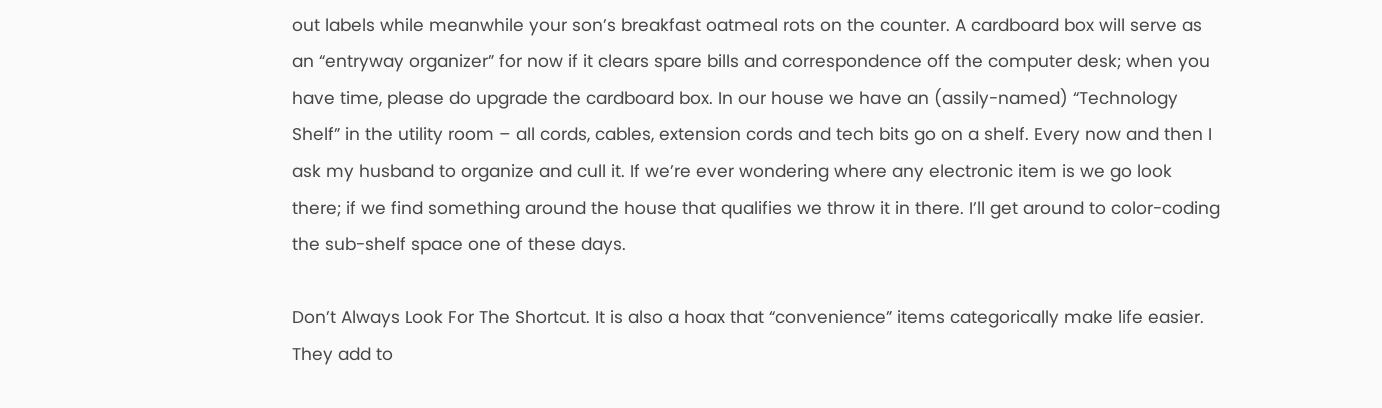out labels while meanwhile your son’s breakfast oatmeal rots on the counter. A cardboard box will serve as an “entryway organizer” for now if it clears spare bills and correspondence off the computer desk; when you have time, please do upgrade the cardboard box. In our house we have an (assily-named) “Technology Shelf” in the utility room – all cords, cables, extension cords and tech bits go on a shelf. Every now and then I ask my husband to organize and cull it. If we’re ever wondering where any electronic item is we go look there; if we find something around the house that qualifies we throw it in there. I’ll get around to color-coding the sub-shelf space one of these days.

Don’t Always Look For The Shortcut. It is also a hoax that “convenience” items categorically make life easier. They add to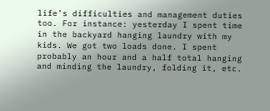life’s difficulties and management duties too. For instance: yesterday I spent time in the backyard hanging laundry with my kids. We got two loads done. I spent probably an hour and a half total hanging and minding the laundry, folding it, etc.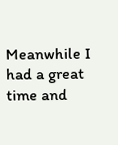Meanwhile I had a great time and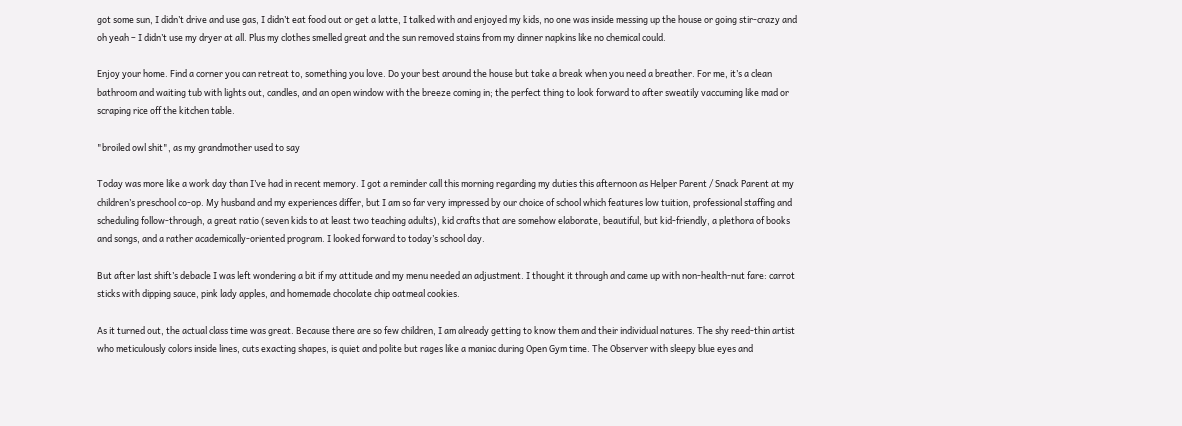got some sun, I didn’t drive and use gas, I didn’t eat food out or get a latte, I talked with and enjoyed my kids, no one was inside messing up the house or going stir-crazy and oh yeah – I didn’t use my dryer at all. Plus my clothes smelled great and the sun removed stains from my dinner napkins like no chemical could.

Enjoy your home. Find a corner you can retreat to, something you love. Do your best around the house but take a break when you need a breather. For me, it’s a clean bathroom and waiting tub with lights out, candles, and an open window with the breeze coming in; the perfect thing to look forward to after sweatily vaccuming like mad or scraping rice off the kitchen table.

"broiled owl shit", as my grandmother used to say

Today was more like a work day than I’ve had in recent memory. I got a reminder call this morning regarding my duties this afternoon as Helper Parent / Snack Parent at my children’s preschool co-op. My husband and my experiences differ, but I am so far very impressed by our choice of school which features low tuition, professional staffing and scheduling follow-through, a great ratio (seven kids to at least two teaching adults), kid crafts that are somehow elaborate, beautiful, but kid-friendly, a plethora of books and songs, and a rather academically-oriented program. I looked forward to today’s school day.

But after last shift’s debacle I was left wondering a bit if my attitude and my menu needed an adjustment. I thought it through and came up with non-health-nut fare: carrot sticks with dipping sauce, pink lady apples, and homemade chocolate chip oatmeal cookies.

As it turned out, the actual class time was great. Because there are so few children, I am already getting to know them and their individual natures. The shy reed-thin artist who meticulously colors inside lines, cuts exacting shapes, is quiet and polite but rages like a maniac during Open Gym time. The Observer with sleepy blue eyes and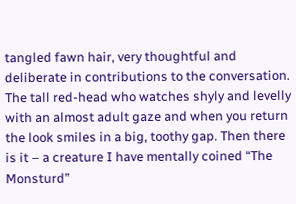tangled fawn hair, very thoughtful and deliberate in contributions to the conversation. The tall red-head who watches shyly and levelly with an almost adult gaze and when you return the look smiles in a big, toothy gap. Then there is it – a creature I have mentally coined “The Monsturd”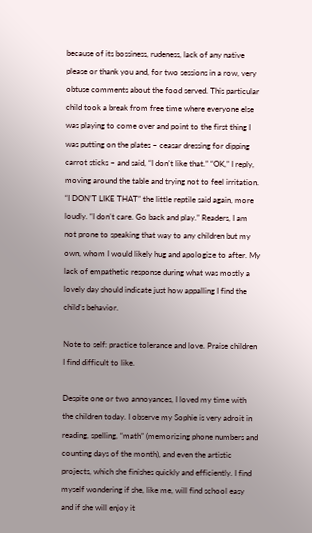because of its bossiness, rudeness, lack of any native please or thank you and, for two sessions in a row, very obtuse comments about the food served. This particular child took a break from free time where everyone else was playing to come over and point to the first thing I was putting on the plates – ceasar dressing for dipping carrot sticks – and said, “I don’t like that.” “OK,” I reply, moving around the table and trying not to feel irritation. “I DON’T LIKE THAT” the little reptile said again, more loudly. “I don’t care. Go back and play.” Readers, I am not prone to speaking that way to any children but my own, whom I would likely hug and apologize to after. My lack of empathetic response during what was mostly a lovely day should indicate just how appalling I find the child’s behavior.

Note to self: practice tolerance and love. Praise children I find difficult to like.

Despite one or two annoyances, I loved my time with the children today. I observe my Sophie is very adroit in reading, spelling, “math” (memorizing phone numbers and counting days of the month), and even the artistic projects, which she finishes quickly and efficiently. I find myself wondering if she, like me, will find school easy and if she will enjoy it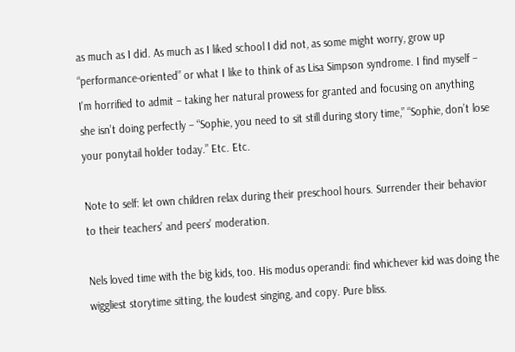as much as I did. As much as I liked school I did not, as some might worry, grow up “performance-oriented” or what I like to think of as Lisa Simpson syndrome. I find myself – I’m horrified to admit – taking her natural prowess for granted and focusing on anything she isn’t doing perfectly – “Sophie, you need to sit still during story time,” “Sophie, don’t lose your ponytail holder today.” Etc. Etc.

Note to self: let own children relax during their preschool hours. Surrender their behavior to their teachers’ and peers’ moderation.

Nels loved time with the big kids, too. His modus operandi: find whichever kid was doing the wiggliest storytime sitting, the loudest singing, and copy. Pure bliss.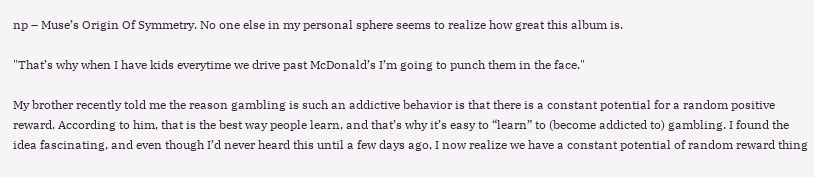np – Muse’s Origin Of Symmetry. No one else in my personal sphere seems to realize how great this album is.

"That’s why when I have kids everytime we drive past McDonald’s I’m going to punch them in the face."

My brother recently told me the reason gambling is such an addictive behavior is that there is a constant potential for a random positive reward. According to him, that is the best way people learn, and that’s why it’s easy to “learn” to (become addicted to) gambling. I found the idea fascinating, and even though I’d never heard this until a few days ago, I now realize we have a constant potential of random reward thing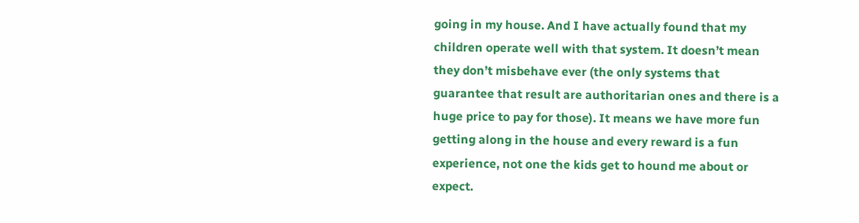going in my house. And I have actually found that my children operate well with that system. It doesn’t mean they don’t misbehave ever (the only systems that guarantee that result are authoritarian ones and there is a huge price to pay for those). It means we have more fun getting along in the house and every reward is a fun experience, not one the kids get to hound me about or expect.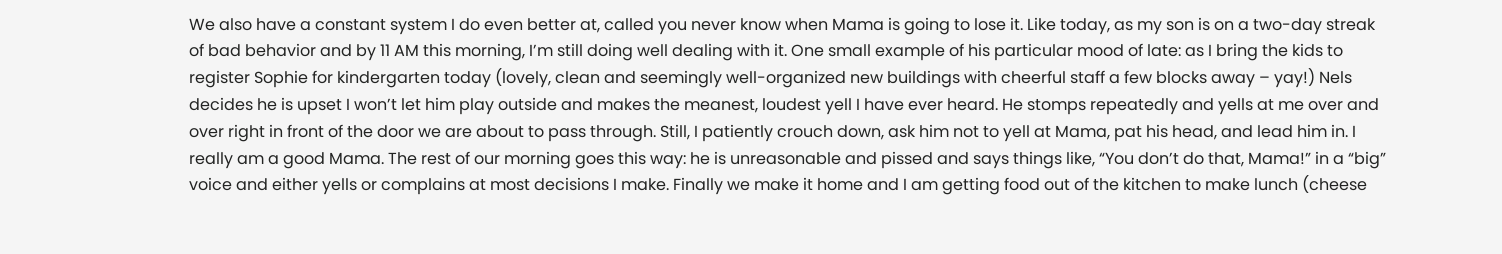We also have a constant system I do even better at, called you never know when Mama is going to lose it. Like today, as my son is on a two-day streak of bad behavior and by 11 AM this morning, I’m still doing well dealing with it. One small example of his particular mood of late: as I bring the kids to register Sophie for kindergarten today (lovely, clean and seemingly well-organized new buildings with cheerful staff a few blocks away – yay!) Nels decides he is upset I won’t let him play outside and makes the meanest, loudest yell I have ever heard. He stomps repeatedly and yells at me over and over right in front of the door we are about to pass through. Still, I patiently crouch down, ask him not to yell at Mama, pat his head, and lead him in. I really am a good Mama. The rest of our morning goes this way: he is unreasonable and pissed and says things like, “You don’t do that, Mama!” in a “big” voice and either yells or complains at most decisions I make. Finally we make it home and I am getting food out of the kitchen to make lunch (cheese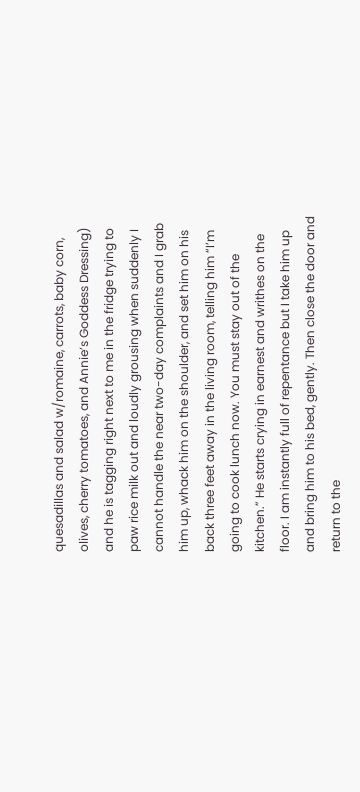quesadillas and salad w/romaine, carrots, baby corn, olives, cherry tomatoes, and Annie’s Goddess Dressing) and he is tagging right next to me in the fridge trying to paw rice milk out and loudly grousing when suddenly I cannot handle the near two-day complaints and I grab him up, whack him on the shoulder, and set him on his back three feet away in the living room, telling him “I’m going to cook lunch now. You must stay out of the kitchen.” He starts crying in earnest and writhes on the floor. I am instantly full of repentance but I take him up and bring him to his bed, gently. Then close the door and return to the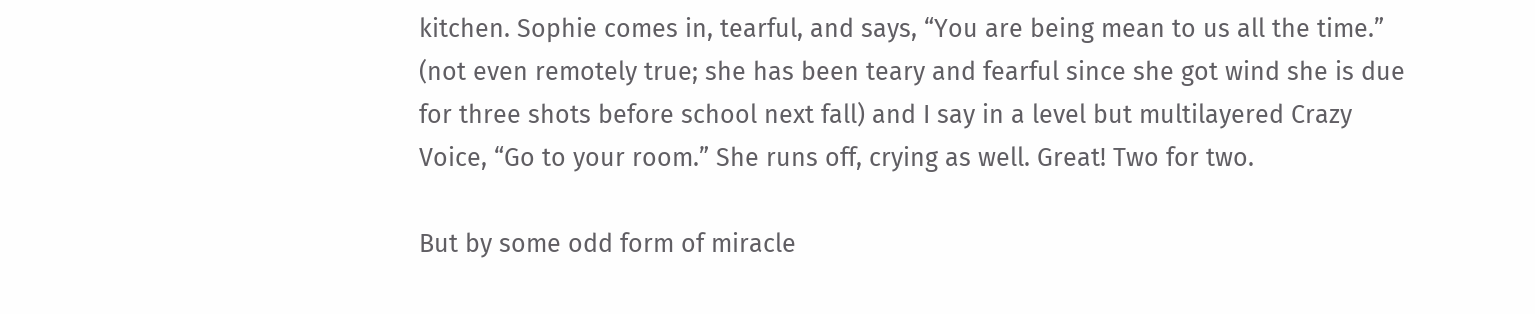kitchen. Sophie comes in, tearful, and says, “You are being mean to us all the time.” (not even remotely true; she has been teary and fearful since she got wind she is due for three shots before school next fall) and I say in a level but multilayered Crazy Voice, “Go to your room.” She runs off, crying as well. Great! Two for two.

But by some odd form of miracle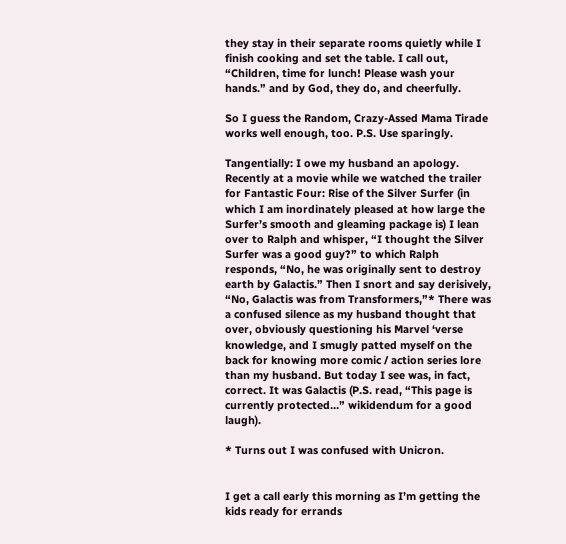they stay in their separate rooms quietly while I finish cooking and set the table. I call out, “Children, time for lunch! Please wash your hands.” and by God, they do, and cheerfully.

So I guess the Random, Crazy-Assed Mama Tirade works well enough, too. P.S. Use sparingly.

Tangentially: I owe my husband an apology. Recently at a movie while we watched the trailer for Fantastic Four: Rise of the Silver Surfer (in which I am inordinately pleased at how large the Surfer’s smooth and gleaming package is) I lean over to Ralph and whisper, “I thought the Silver Surfer was a good guy?” to which Ralph responds, “No, he was originally sent to destroy earth by Galactis.” Then I snort and say derisively, “No, Galactis was from Transformers,”* There was a confused silence as my husband thought that over, obviously questioning his Marvel ‘verse knowledge, and I smugly patted myself on the back for knowing more comic / action series lore than my husband. But today I see was, in fact, correct. It was Galactis (P.S. read, “This page is currently protected…” wikidendum for a good laugh).

* Turns out I was confused with Unicron.


I get a call early this morning as I’m getting the kids ready for errands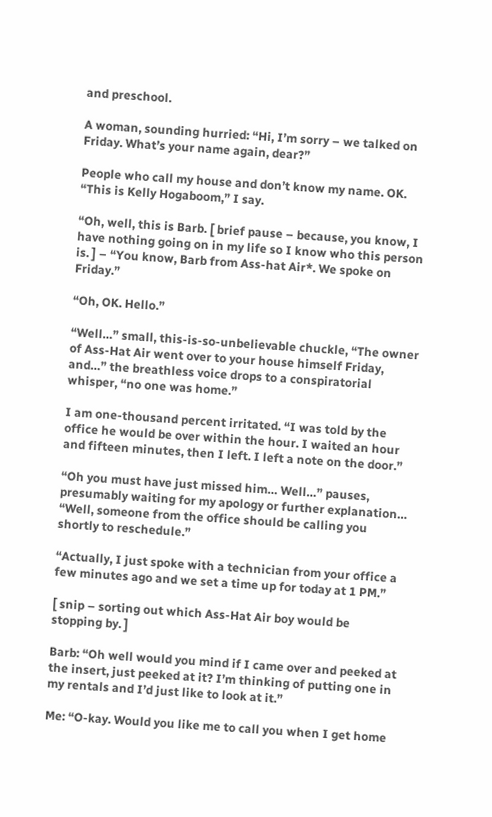and preschool.

A woman, sounding hurried: “Hi, I’m sorry – we talked on Friday. What’s your name again, dear?”

People who call my house and don’t know my name. OK. “This is Kelly Hogaboom,” I say.

“Oh, well, this is Barb. [ brief pause – because, you know, I have nothing going on in my life so I know who this person is. ] – “You know, Barb from Ass-hat Air*. We spoke on Friday.”

“Oh, OK. Hello.”

“Well…” small, this-is-so-unbelievable chuckle, “The owner of Ass-Hat Air went over to your house himself Friday, and…” the breathless voice drops to a conspiratorial whisper, “no one was home.”

I am one-thousand percent irritated. “I was told by the office he would be over within the hour. I waited an hour and fifteen minutes, then I left. I left a note on the door.”

“Oh you must have just missed him… Well…” pauses, presumably waiting for my apology or further explanation… “Well, someone from the office should be calling you shortly to reschedule.”

“Actually, I just spoke with a technician from your office a few minutes ago and we set a time up for today at 1 PM.”

[ snip – sorting out which Ass-Hat Air boy would be stopping by. ]

Barb: “Oh well would you mind if I came over and peeked at the insert, just peeked at it? I’m thinking of putting one in my rentals and I’d just like to look at it.”

Me: “O-kay. Would you like me to call you when I get home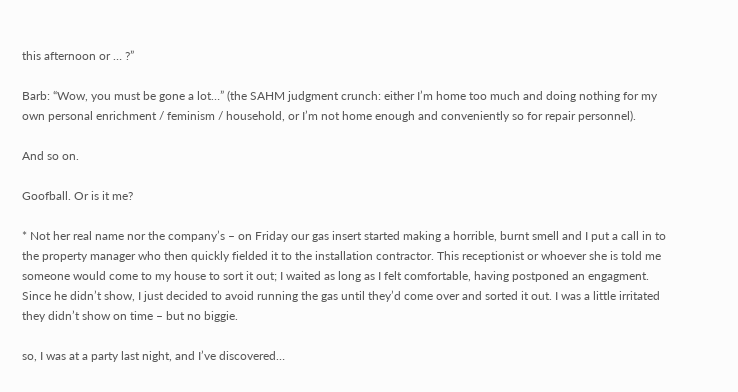this afternoon or … ?”

Barb: “Wow, you must be gone a lot…” (the SAHM judgment crunch: either I’m home too much and doing nothing for my own personal enrichment / feminism / household, or I’m not home enough and conveniently so for repair personnel).

And so on.

Goofball. Or is it me?

* Not her real name nor the company’s – on Friday our gas insert started making a horrible, burnt smell and I put a call in to the property manager who then quickly fielded it to the installation contractor. This receptionist or whoever she is told me someone would come to my house to sort it out; I waited as long as I felt comfortable, having postponed an engagment. Since he didn’t show, I just decided to avoid running the gas until they’d come over and sorted it out. I was a little irritated they didn’t show on time – but no biggie.

so, I was at a party last night, and I’ve discovered…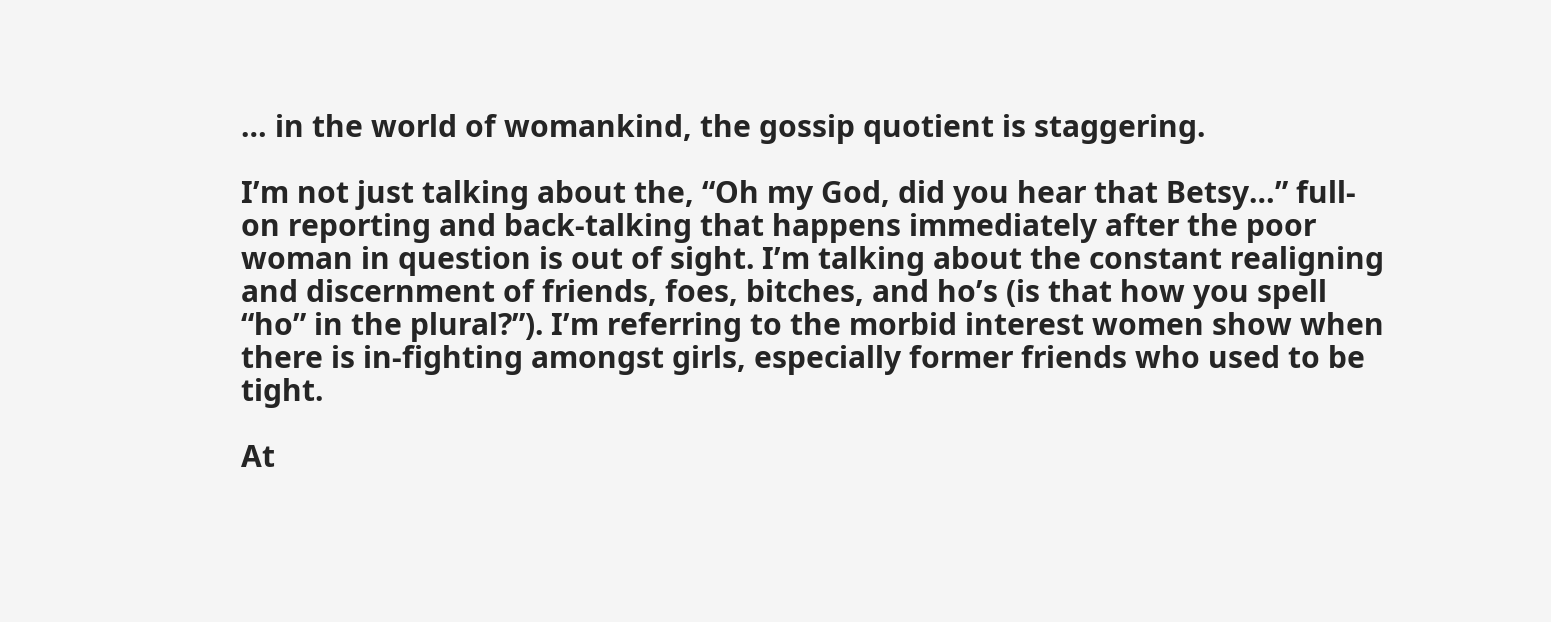… in the world of womankind, the gossip quotient is staggering.

I’m not just talking about the, “Oh my God, did you hear that Betsy…” full-on reporting and back-talking that happens immediately after the poor woman in question is out of sight. I’m talking about the constant realigning and discernment of friends, foes, bitches, and ho’s (is that how you spell “ho” in the plural?”). I’m referring to the morbid interest women show when there is in-fighting amongst girls, especially former friends who used to be tight.

At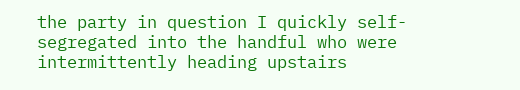the party in question I quickly self-segregated into the handful who were intermittently heading upstairs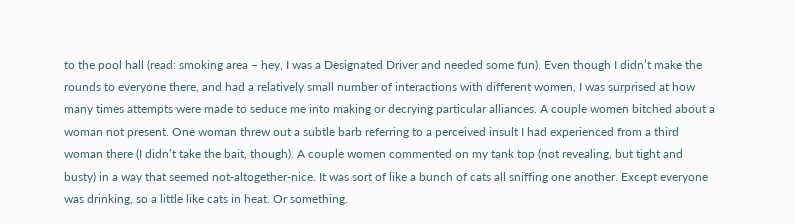to the pool hall (read: smoking area – hey, I was a Designated Driver and needed some fun). Even though I didn’t make the rounds to everyone there, and had a relatively small number of interactions with different women, I was surprised at how many times attempts were made to seduce me into making or decrying particular alliances. A couple women bitched about a woman not present. One woman threw out a subtle barb referring to a perceived insult I had experienced from a third woman there (I didn’t take the bait, though). A couple women commented on my tank top (not revealing, but tight and busty) in a way that seemed not-altogether-nice. It was sort of like a bunch of cats all sniffing one another. Except everyone was drinking, so a little like cats in heat. Or something.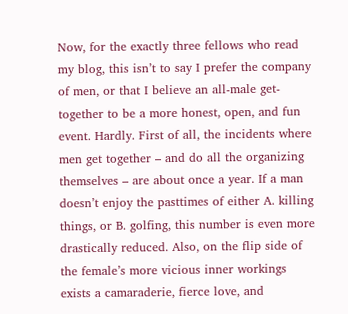Now, for the exactly three fellows who read my blog, this isn’t to say I prefer the company of men, or that I believe an all-male get-together to be a more honest, open, and fun event. Hardly. First of all, the incidents where men get together – and do all the organizing themselves – are about once a year. If a man doesn’t enjoy the pasttimes of either A. killing things, or B. golfing, this number is even more drastically reduced. Also, on the flip side of the female’s more vicious inner workings exists a camaraderie, fierce love, and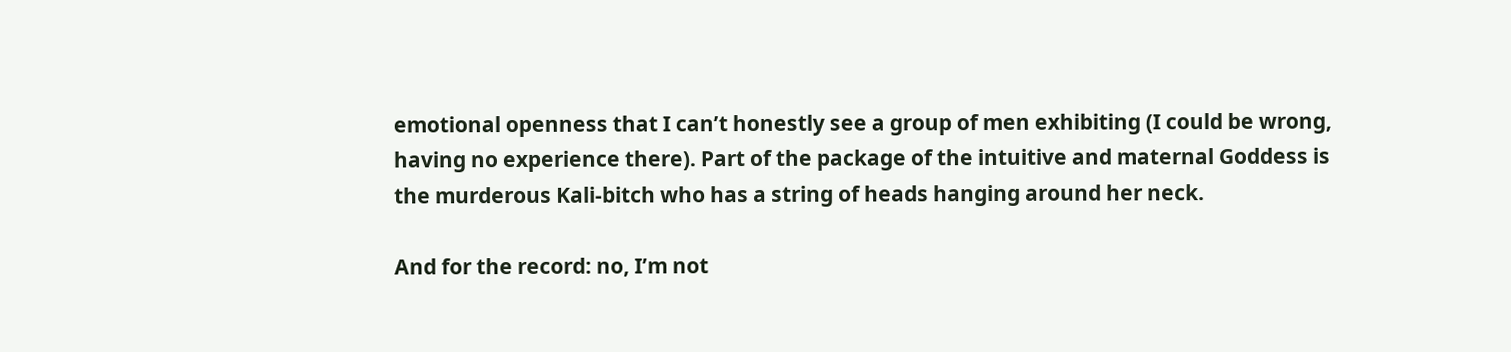emotional openness that I can’t honestly see a group of men exhibiting (I could be wrong, having no experience there). Part of the package of the intuitive and maternal Goddess is the murderous Kali-bitch who has a string of heads hanging around her neck.

And for the record: no, I’m not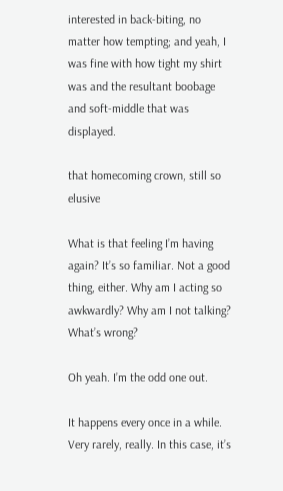interested in back-biting, no matter how tempting; and yeah, I was fine with how tight my shirt was and the resultant boobage and soft-middle that was displayed.

that homecoming crown, still so elusive

What is that feeling I’m having again? It’s so familiar. Not a good thing, either. Why am I acting so awkwardly? Why am I not talking? What’s wrong?

Oh yeah. I’m the odd one out.

It happens every once in a while. Very rarely, really. In this case, it’s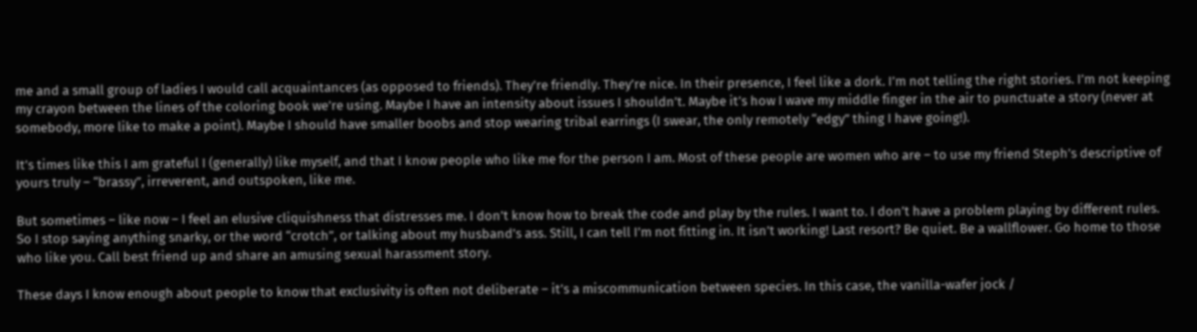me and a small group of ladies I would call acquaintances (as opposed to friends). They’re friendly. They’re nice. In their presence, I feel like a dork. I’m not telling the right stories. I’m not keeping my crayon between the lines of the coloring book we’re using. Maybe I have an intensity about issues I shouldn’t. Maybe it’s how I wave my middle finger in the air to punctuate a story (never at somebody, more like to make a point). Maybe I should have smaller boobs and stop wearing tribal earrings (I swear, the only remotely “edgy” thing I have going!).

It’s times like this I am grateful I (generally) like myself, and that I know people who like me for the person I am. Most of these people are women who are – to use my friend Steph’s descriptive of yours truly – “brassy”, irreverent, and outspoken, like me.

But sometimes – like now – I feel an elusive cliquishness that distresses me. I don’t know how to break the code and play by the rules. I want to. I don’t have a problem playing by different rules. So I stop saying anything snarky, or the word “crotch”, or talking about my husband’s ass. Still, I can tell I’m not fitting in. It isn’t working! Last resort? Be quiet. Be a wallflower. Go home to those who like you. Call best friend up and share an amusing sexual harassment story.

These days I know enough about people to know that exclusivity is often not deliberate – it’s a miscommunication between species. In this case, the vanilla-wafer jock /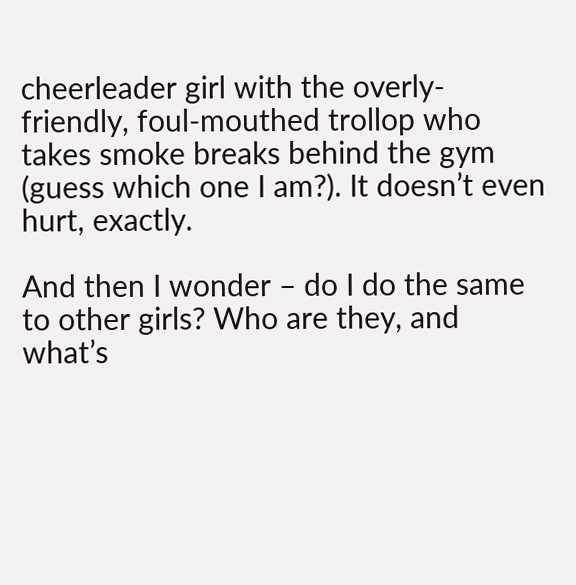cheerleader girl with the overly-friendly, foul-mouthed trollop who takes smoke breaks behind the gym (guess which one I am?). It doesn’t even hurt, exactly.

And then I wonder – do I do the same to other girls? Who are they, and what’s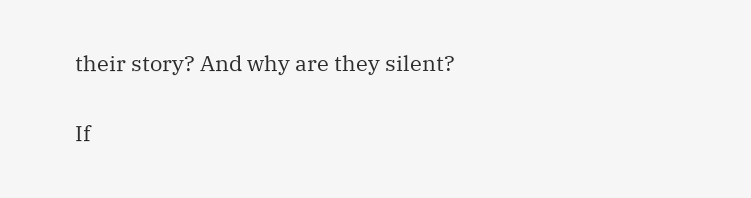their story? And why are they silent?

If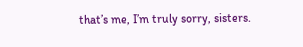that’s me, I’m truly sorry, sisters.